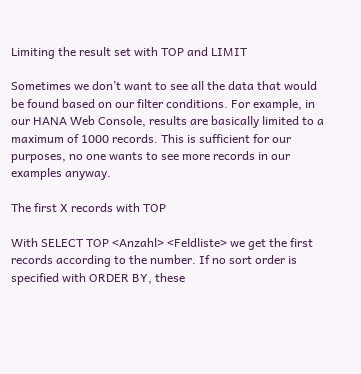Limiting the result set with TOP and LIMIT

Sometimes we don’t want to see all the data that would be found based on our filter conditions. For example, in our HANA Web Console, results are basically limited to a maximum of 1000 records. This is sufficient for our purposes, no one wants to see more records in our examples anyway.

The first X records with TOP

With SELECT TOP <Anzahl> <Feldliste> we get the first records according to the number. If no sort order is specified with ORDER BY, these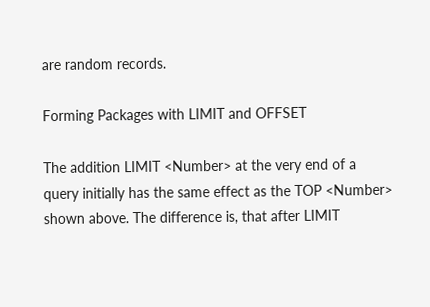are random records.

Forming Packages with LIMIT and OFFSET

The addition LIMIT <Number> at the very end of a query initially has the same effect as the TOP <Number> shown above. The difference is, that after LIMIT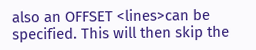also an OFFSET <lines>can be specified. This will then skip the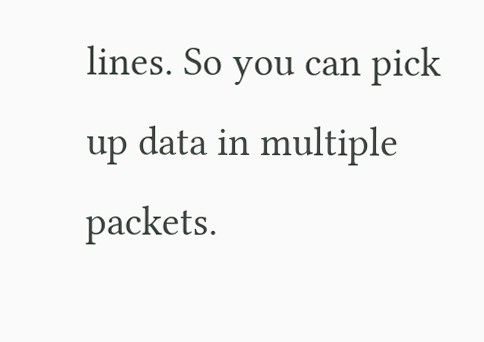lines. So you can pick up data in multiple packets.